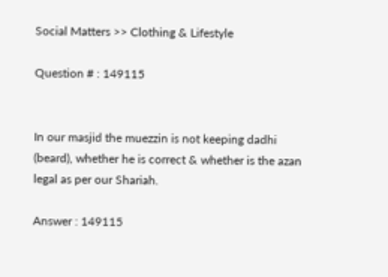Social Matters >> Clothing & Lifestyle

Question # : 149115


In our masjid the muezzin is not keeping dadhi (beard), whether he is correct & whether is the azan legal as per our Shariah.

Answer : 149115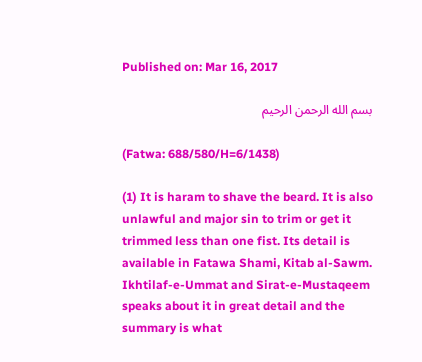Published on: Mar 16, 2017

بسم الله الرحمن الرحيم

(Fatwa: 688/580/H=6/1438)

(1) It is haram to shave the beard. It is also unlawful and major sin to trim or get it trimmed less than one fist. Its detail is available in Fatawa Shami, Kitab al-Sawm. Ikhtilaf-e-Ummat and Sirat-e-Mustaqeem speaks about it in great detail and the summary is what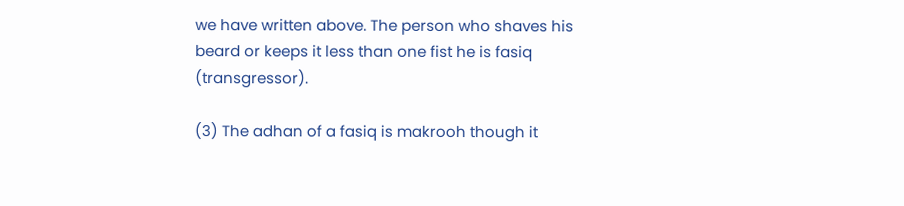we have written above. The person who shaves his beard or keeps it less than one fist he is fasiq (transgressor).

(3) The adhan of a fasiq is makrooh though it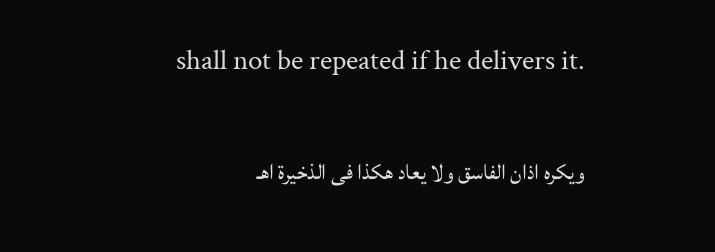shall not be repeated if he delivers it.

ويكره اذان الفاسق ولا يعاد هكذا فى الذخيرة اهـ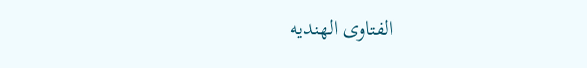الفتاوى الهنديه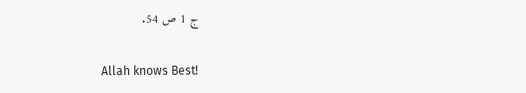ج 1 ص 54.

Allah knows Best!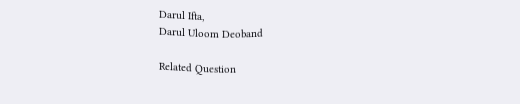Darul Ifta,
Darul Uloom Deoband

Related Question